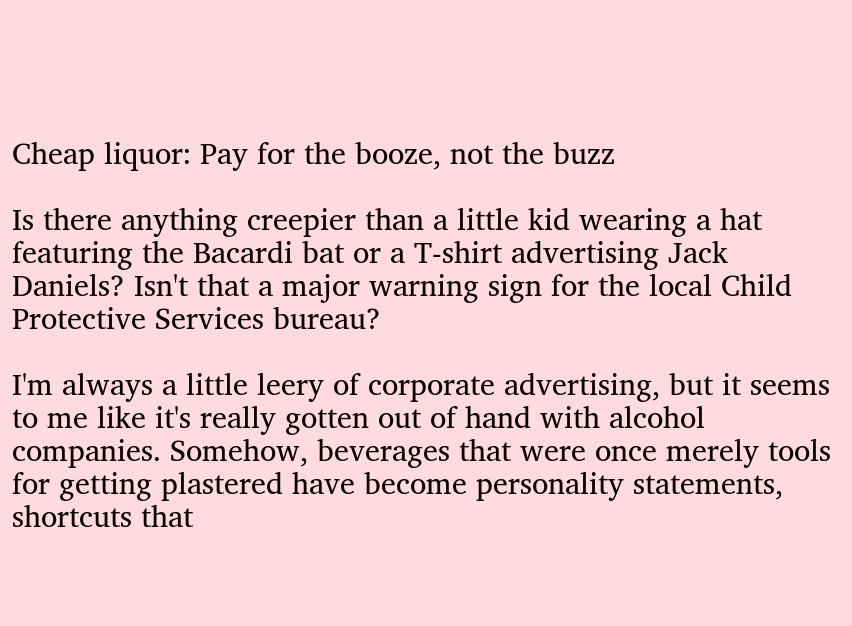Cheap liquor: Pay for the booze, not the buzz

Is there anything creepier than a little kid wearing a hat featuring the Bacardi bat or a T-shirt advertising Jack Daniels? Isn't that a major warning sign for the local Child Protective Services bureau?

I'm always a little leery of corporate advertising, but it seems to me like it's really gotten out of hand with alcohol companies. Somehow, beverages that were once merely tools for getting plastered have become personality statements, shortcuts that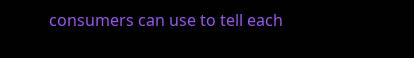consumers can use to tell each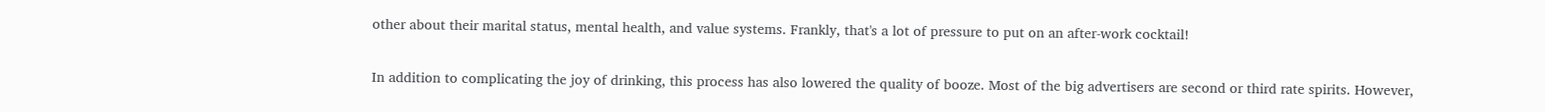other about their marital status, mental health, and value systems. Frankly, that's a lot of pressure to put on an after-work cocktail!

In addition to complicating the joy of drinking, this process has also lowered the quality of booze. Most of the big advertisers are second or third rate spirits. However,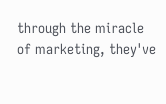through the miracle of marketing, they've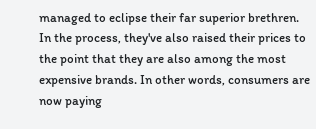managed to eclipse their far superior brethren. In the process, they've also raised their prices to the point that they are also among the most expensive brands. In other words, consumers are now paying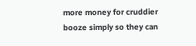more money for cruddier booze simply so they can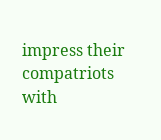impress their compatriots with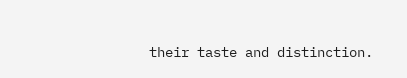their taste and distinction.